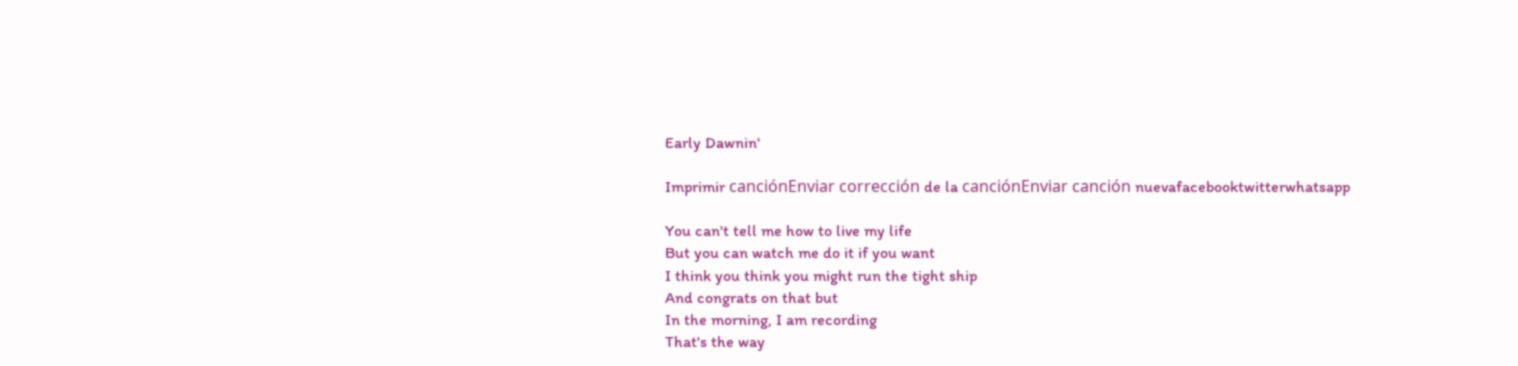Early Dawnin'

Imprimir canciónEnviar corrección de la canciónEnviar canción nuevafacebooktwitterwhatsapp

You can't tell me how to live my life
But you can watch me do it if you want
I think you think you might run the tight ship
And congrats on that but
In the morning, I am recording
That's the way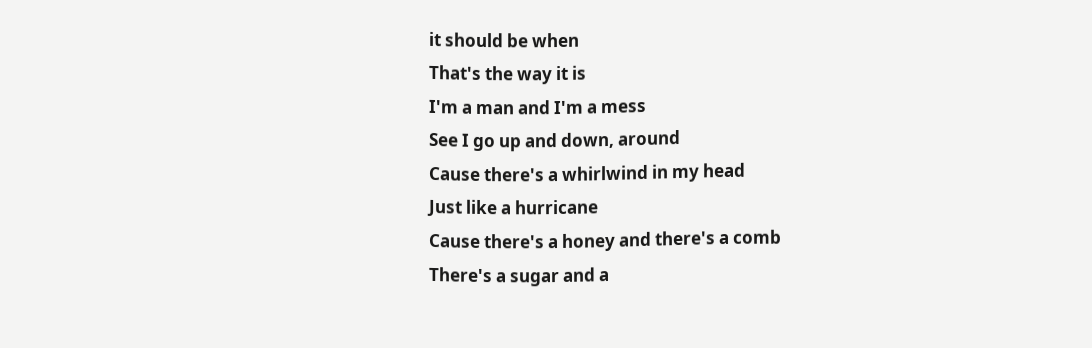it should be when
That's the way it is
I'm a man and I'm a mess
See I go up and down, around
Cause there's a whirlwind in my head
Just like a hurricane
Cause there's a honey and there's a comb
There's a sugar and a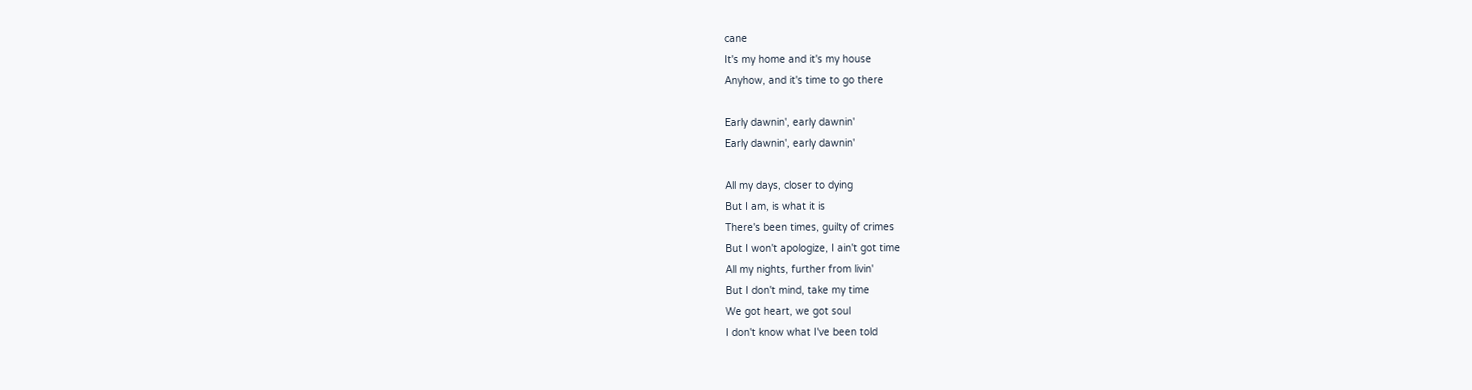cane
It's my home and it's my house
Anyhow, and it's time to go there

Early dawnin', early dawnin'
Early dawnin', early dawnin'

All my days, closer to dying
But I am, is what it is
There's been times, guilty of crimes
But I won't apologize, I ain't got time
All my nights, further from livin'
But I don't mind, take my time
We got heart, we got soul
I don't know what I've been told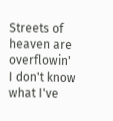Streets of heaven are overflowin'
I don't know what I've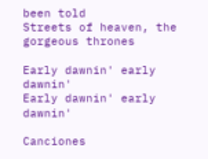been told
Streets of heaven, the gorgeous thrones

Early dawnin' early dawnin'
Early dawnin' early dawnin'

Canciones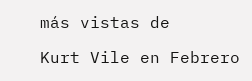más vistas de

Kurt Vile en Febrero